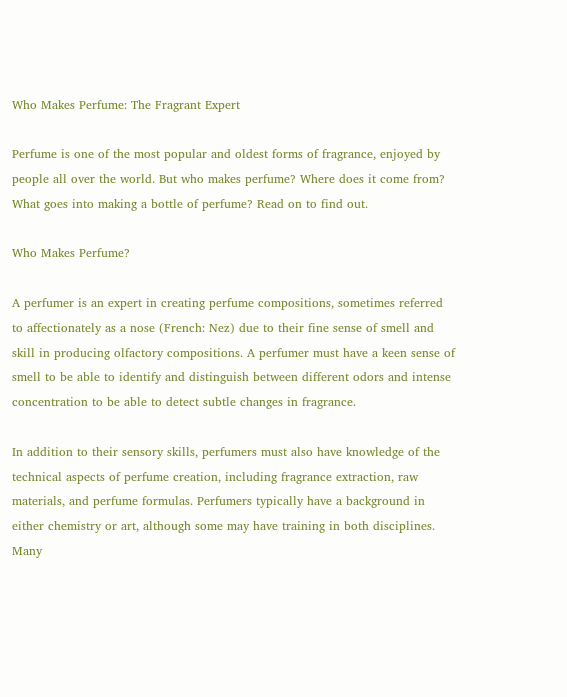Who Makes Perfume: The Fragrant Expert

Perfume is one of the most popular and oldest forms of fragrance, enjoyed by people all over the world. But who makes perfume? Where does it come from? What goes into making a bottle of perfume? Read on to find out.

Who Makes Perfume?

A perfumer is an expert in creating perfume compositions, sometimes referred to affectionately as a nose (French: Nez) due to their fine sense of smell and skill in producing olfactory compositions. A perfumer must have a keen sense of smell to be able to identify and distinguish between different odors and intense concentration to be able to detect subtle changes in fragrance.

In addition to their sensory skills, perfumers must also have knowledge of the technical aspects of perfume creation, including fragrance extraction, raw materials, and perfume formulas. Perfumers typically have a background in either chemistry or art, although some may have training in both disciplines. Many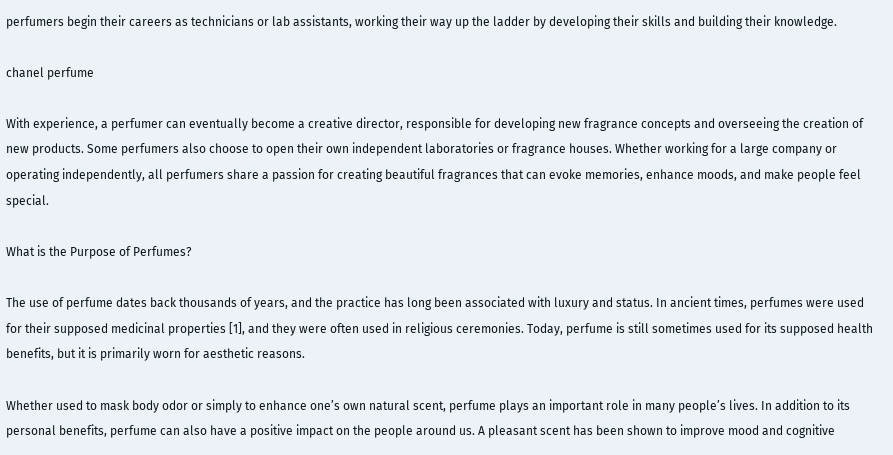perfumers begin their careers as technicians or lab assistants, working their way up the ladder by developing their skills and building their knowledge.

chanel perfume

With experience, a perfumer can eventually become a creative director, responsible for developing new fragrance concepts and overseeing the creation of new products. Some perfumers also choose to open their own independent laboratories or fragrance houses. Whether working for a large company or operating independently, all perfumers share a passion for creating beautiful fragrances that can evoke memories, enhance moods, and make people feel special.

What is the Purpose of Perfumes?

The use of perfume dates back thousands of years, and the practice has long been associated with luxury and status. In ancient times, perfumes were used for their supposed medicinal properties [1], and they were often used in religious ceremonies. Today, perfume is still sometimes used for its supposed health benefits, but it is primarily worn for aesthetic reasons.

Whether used to mask body odor or simply to enhance one’s own natural scent, perfume plays an important role in many people’s lives. In addition to its personal benefits, perfume can also have a positive impact on the people around us. A pleasant scent has been shown to improve mood and cognitive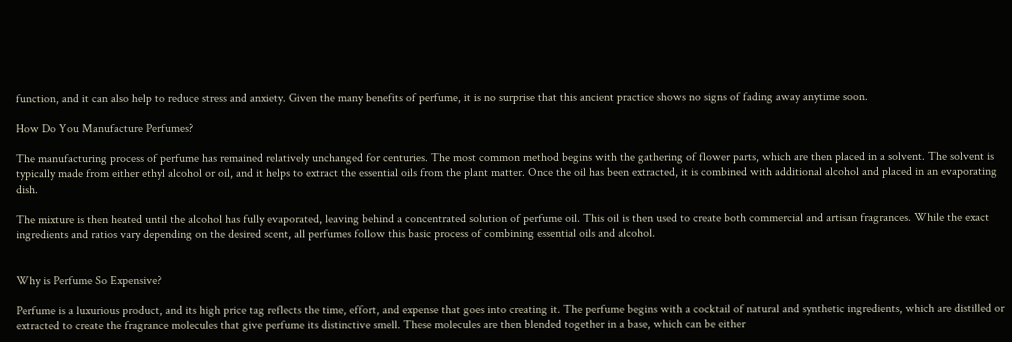function, and it can also help to reduce stress and anxiety. Given the many benefits of perfume, it is no surprise that this ancient practice shows no signs of fading away anytime soon.

How Do You Manufacture Perfumes?

The manufacturing process of perfume has remained relatively unchanged for centuries. The most common method begins with the gathering of flower parts, which are then placed in a solvent. The solvent is typically made from either ethyl alcohol or oil, and it helps to extract the essential oils from the plant matter. Once the oil has been extracted, it is combined with additional alcohol and placed in an evaporating dish.

The mixture is then heated until the alcohol has fully evaporated, leaving behind a concentrated solution of perfume oil. This oil is then used to create both commercial and artisan fragrances. While the exact ingredients and ratios vary depending on the desired scent, all perfumes follow this basic process of combining essential oils and alcohol.


Why is Perfume So Expensive?

Perfume is a luxurious product, and its high price tag reflects the time, effort, and expense that goes into creating it. The perfume begins with a cocktail of natural and synthetic ingredients, which are distilled or extracted to create the fragrance molecules that give perfume its distinctive smell. These molecules are then blended together in a base, which can be either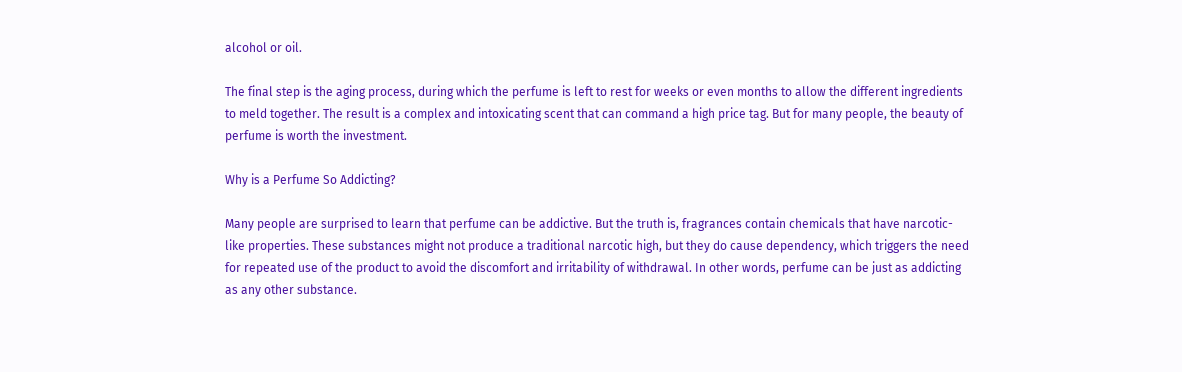alcohol or oil.

The final step is the aging process, during which the perfume is left to rest for weeks or even months to allow the different ingredients to meld together. The result is a complex and intoxicating scent that can command a high price tag. But for many people, the beauty of perfume is worth the investment.

Why is a Perfume So Addicting?

Many people are surprised to learn that perfume can be addictive. But the truth is, fragrances contain chemicals that have narcotic-like properties. These substances might not produce a traditional narcotic high, but they do cause dependency, which triggers the need for repeated use of the product to avoid the discomfort and irritability of withdrawal. In other words, perfume can be just as addicting as any other substance.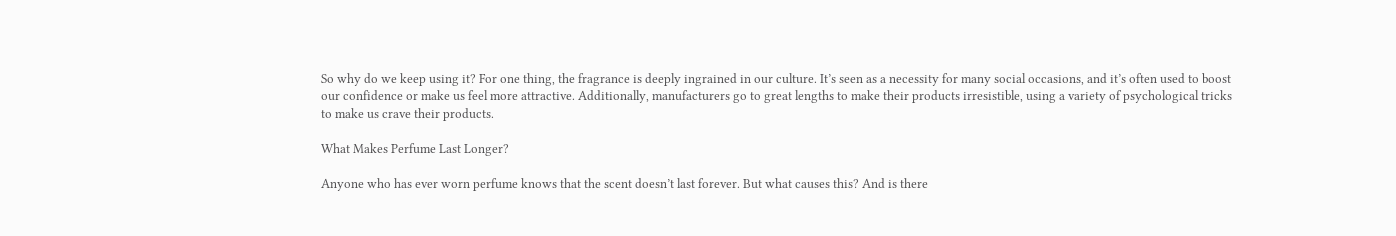So why do we keep using it? For one thing, the fragrance is deeply ingrained in our culture. It’s seen as a necessity for many social occasions, and it’s often used to boost our confidence or make us feel more attractive. Additionally, manufacturers go to great lengths to make their products irresistible, using a variety of psychological tricks to make us crave their products.

What Makes Perfume Last Longer?

Anyone who has ever worn perfume knows that the scent doesn’t last forever. But what causes this? And is there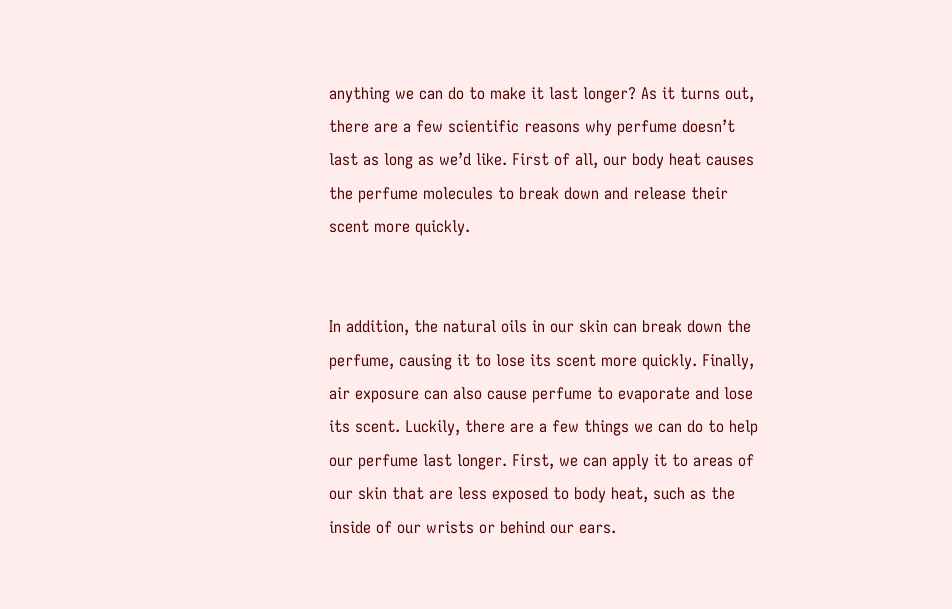anything we can do to make it last longer? As it turns out, there are a few scientific reasons why perfume doesn’t last as long as we’d like. First of all, our body heat causes the perfume molecules to break down and release their scent more quickly.


In addition, the natural oils in our skin can break down the perfume, causing it to lose its scent more quickly. Finally, air exposure can also cause perfume to evaporate and lose its scent. Luckily, there are a few things we can do to help our perfume last longer. First, we can apply it to areas of our skin that are less exposed to body heat, such as the inside of our wrists or behind our ears.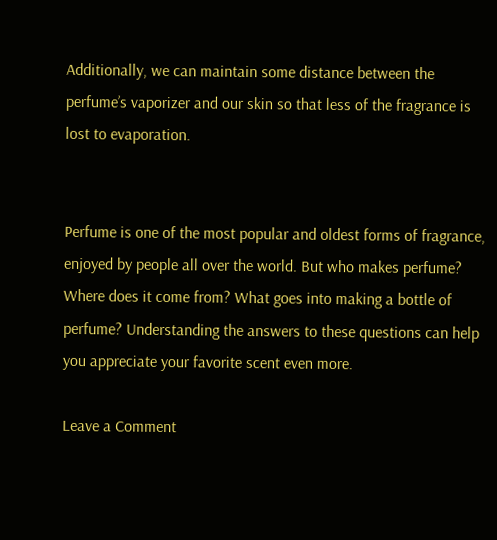Additionally, we can maintain some distance between the perfume’s vaporizer and our skin so that less of the fragrance is lost to evaporation.


Perfume is one of the most popular and oldest forms of fragrance, enjoyed by people all over the world. But who makes perfume? Where does it come from? What goes into making a bottle of perfume? Understanding the answers to these questions can help you appreciate your favorite scent even more.

Leave a Comment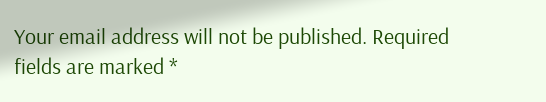Your email address will not be published. Required fields are marked *